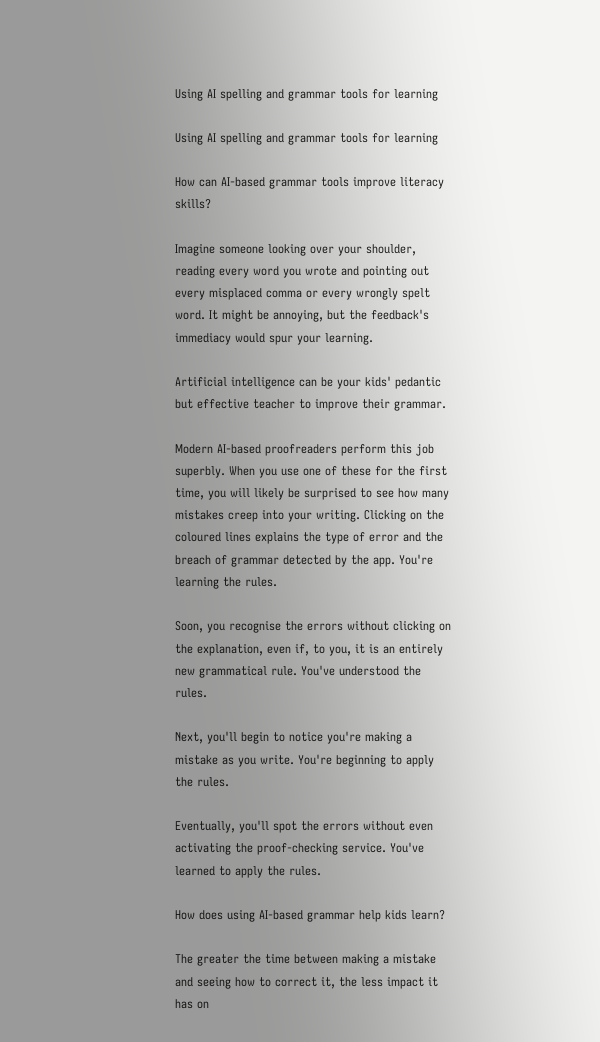Using AI spelling and grammar tools for learning

Using AI spelling and grammar tools for learning

How can AI-based grammar tools improve literacy skills?

Imagine someone looking over your shoulder, reading every word you wrote and pointing out every misplaced comma or every wrongly spelt word. It might be annoying, but the feedback's immediacy would spur your learning.

Artificial intelligence can be your kids' pedantic but effective teacher to improve their grammar.

Modern AI-based proofreaders perform this job superbly. When you use one of these for the first time, you will likely be surprised to see how many mistakes creep into your writing. Clicking on the coloured lines explains the type of error and the breach of grammar detected by the app. You're learning the rules.

Soon, you recognise the errors without clicking on the explanation, even if, to you, it is an entirely new grammatical rule. You've understood the rules.

Next, you'll begin to notice you're making a mistake as you write. You're beginning to apply the rules.

Eventually, you'll spot the errors without even activating the proof-checking service. You've learned to apply the rules.

How does using AI-based grammar help kids learn?

The greater the time between making a mistake and seeing how to correct it, the less impact it has on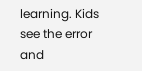learning. Kids see the error and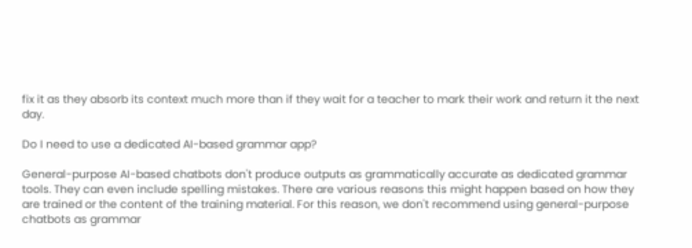fix it as they absorb its context much more than if they wait for a teacher to mark their work and return it the next day.

Do I need to use a dedicated AI-based grammar app?

General-purpose AI-based chatbots don't produce outputs as grammatically accurate as dedicated grammar tools. They can even include spelling mistakes. There are various reasons this might happen based on how they are trained or the content of the training material. For this reason, we don't recommend using general-purpose chatbots as grammar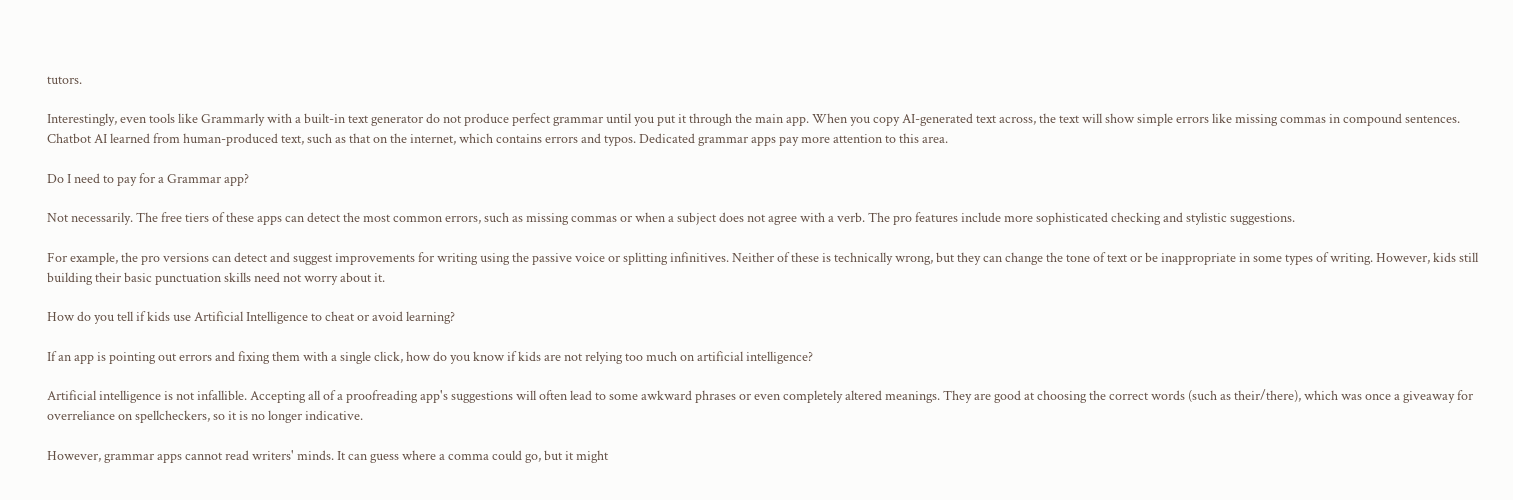tutors.

Interestingly, even tools like Grammarly with a built-in text generator do not produce perfect grammar until you put it through the main app. When you copy AI-generated text across, the text will show simple errors like missing commas in compound sentences. Chatbot AI learned from human-produced text, such as that on the internet, which contains errors and typos. Dedicated grammar apps pay more attention to this area.

Do I need to pay for a Grammar app?

Not necessarily. The free tiers of these apps can detect the most common errors, such as missing commas or when a subject does not agree with a verb. The pro features include more sophisticated checking and stylistic suggestions.

For example, the pro versions can detect and suggest improvements for writing using the passive voice or splitting infinitives. Neither of these is technically wrong, but they can change the tone of text or be inappropriate in some types of writing. However, kids still building their basic punctuation skills need not worry about it.

How do you tell if kids use Artificial Intelligence to cheat or avoid learning?

If an app is pointing out errors and fixing them with a single click, how do you know if kids are not relying too much on artificial intelligence?

Artificial intelligence is not infallible. Accepting all of a proofreading app's suggestions will often lead to some awkward phrases or even completely altered meanings. They are good at choosing the correct words (such as their/there), which was once a giveaway for overreliance on spellcheckers, so it is no longer indicative.

However, grammar apps cannot read writers' minds. It can guess where a comma could go, but it might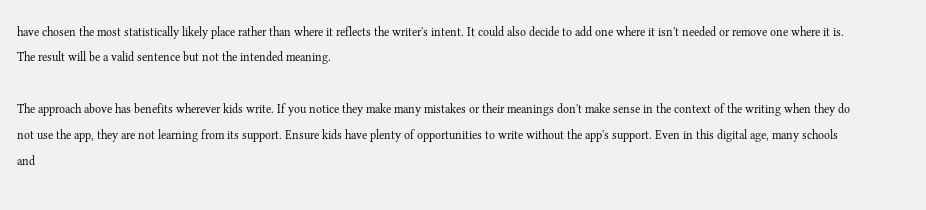have chosen the most statistically likely place rather than where it reflects the writer's intent. It could also decide to add one where it isn't needed or remove one where it is. The result will be a valid sentence but not the intended meaning.

The approach above has benefits wherever kids write. If you notice they make many mistakes or their meanings don't make sense in the context of the writing when they do not use the app, they are not learning from its support. Ensure kids have plenty of opportunities to write without the app's support. Even in this digital age, many schools and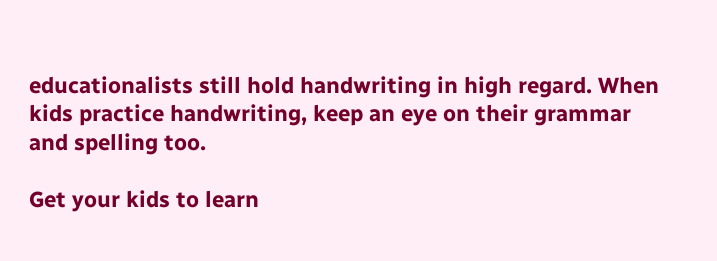educationalists still hold handwriting in high regard. When kids practice handwriting, keep an eye on their grammar and spelling too.

Get your kids to learn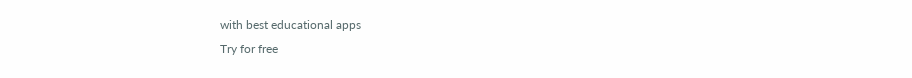with best educational apps
Try for free